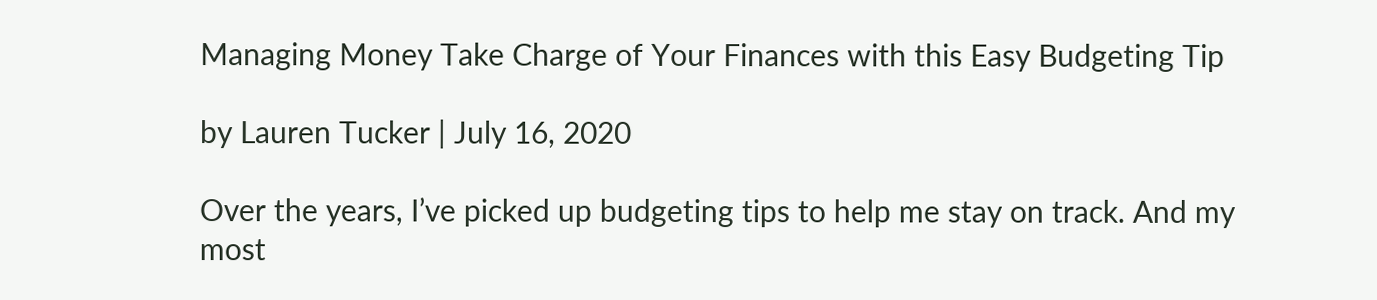Managing Money Take Charge of Your Finances with this Easy Budgeting Tip

by Lauren Tucker | July 16, 2020

Over the years, I’ve picked up budgeting tips to help me stay on track. And my most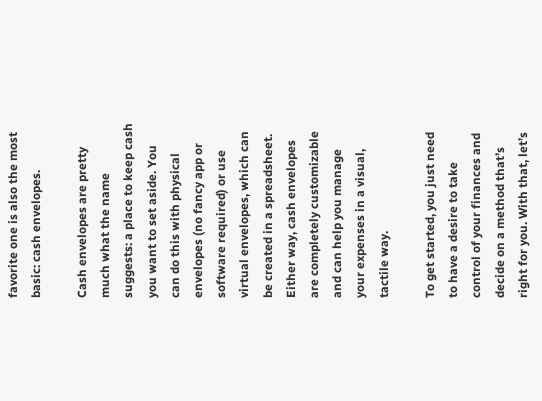favorite one is also the most basic: cash envelopes.

Cash envelopes are pretty much what the name suggests: a place to keep cash you want to set aside. You can do this with physical envelopes (no fancy app or software required) or use virtual envelopes, which can be created in a spreadsheet. Either way, cash envelopes are completely customizable and can help you manage your expenses in a visual, tactile way.

To get started, you just need to have a desire to take control of your finances and decide on a method that’s right for you. With that, let’s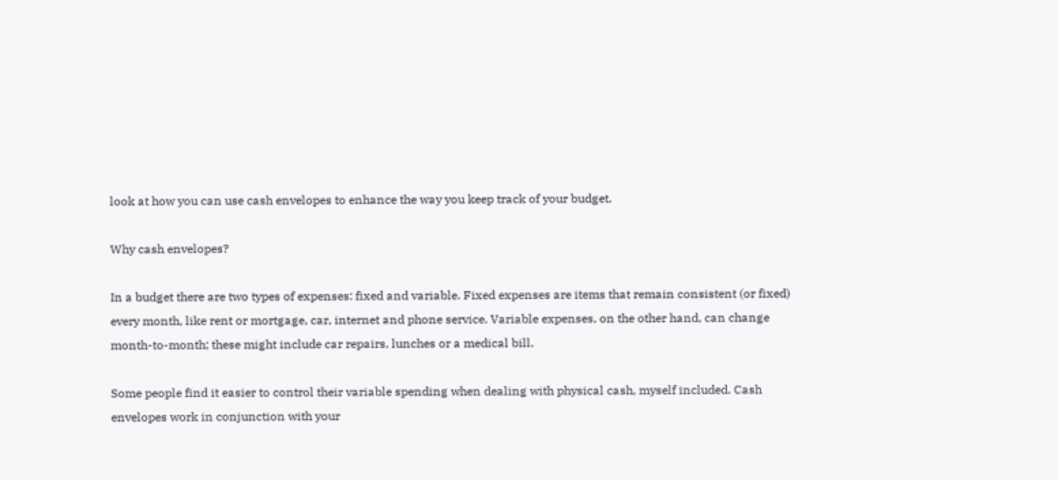look at how you can use cash envelopes to enhance the way you keep track of your budget.

Why cash envelopes?

In a budget there are two types of expenses: fixed and variable. Fixed expenses are items that remain consistent (or fixed) every month, like rent or mortgage, car, internet and phone service. Variable expenses, on the other hand, can change month-to-month; these might include car repairs, lunches or a medical bill.

Some people find it easier to control their variable spending when dealing with physical cash, myself included. Cash envelopes work in conjunction with your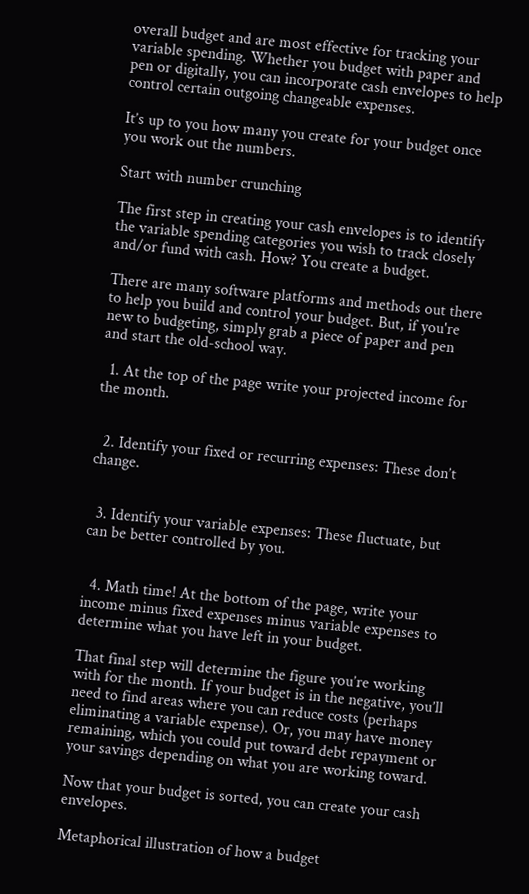overall budget and are most effective for tracking your variable spending. Whether you budget with paper and pen or digitally, you can incorporate cash envelopes to help control certain outgoing changeable expenses.

It’s up to you how many you create for your budget once you work out the numbers.

Start with number crunching

The first step in creating your cash envelopes is to identify the variable spending categories you wish to track closely and/or fund with cash. How? You create a budget.

There are many software platforms and methods out there to help you build and control your budget. But, if you're new to budgeting, simply grab a piece of paper and pen and start the old-school way.

  1. At the top of the page write your projected income for the month.


  2. Identify your fixed or recurring expenses: These don’t change.


  3. Identify your variable expenses: These fluctuate, but can be better controlled by you.


  4. Math time! At the bottom of the page, write your income minus fixed expenses minus variable expenses to determine what you have left in your budget.

That final step will determine the figure you’re working with for the month. If your budget is in the negative, you’ll need to find areas where you can reduce costs (perhaps eliminating a variable expense). Or, you may have money remaining, which you could put toward debt repayment or your savings depending on what you are working toward.

Now that your budget is sorted, you can create your cash envelopes.

Metaphorical illustration of how a budget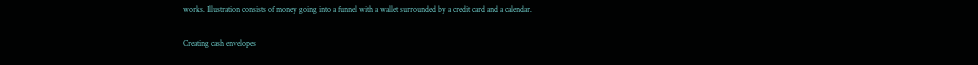works. Illustration consists of money going into a funnel with a wallet surrounded by a credit card and a calendar.

Creating cash envelopes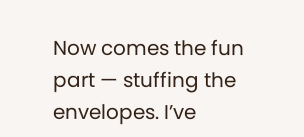Now comes the fun part — stuffing the envelopes. I’ve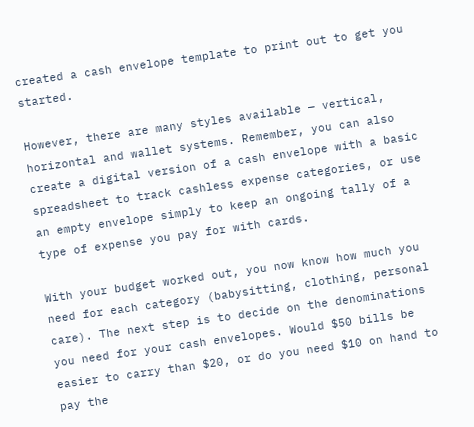created a cash envelope template to print out to get you started.

However, there are many styles available — vertical, horizontal and wallet systems. Remember, you can also create a digital version of a cash envelope with a basic spreadsheet to track cashless expense categories, or use an empty envelope simply to keep an ongoing tally of a type of expense you pay for with cards.

With your budget worked out, you now know how much you need for each category (babysitting, clothing, personal care). The next step is to decide on the denominations you need for your cash envelopes. Would $50 bills be easier to carry than $20, or do you need $10 on hand to pay the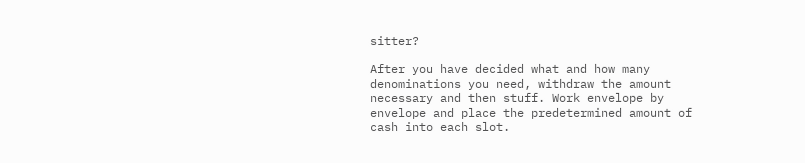sitter?

After you have decided what and how many denominations you need, withdraw the amount necessary and then stuff. Work envelope by envelope and place the predetermined amount of cash into each slot.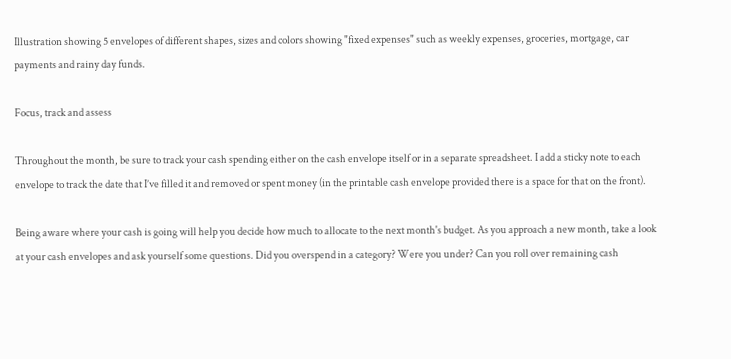Illustration showing 5 envelopes of different shapes, sizes and colors showing "fixed expenses" such as weekly expenses, groceries, mortgage, car payments and rainy day funds.

Focus, track and assess

Throughout the month, be sure to track your cash spending either on the cash envelope itself or in a separate spreadsheet. I add a sticky note to each envelope to track the date that I’ve filled it and removed or spent money (in the printable cash envelope provided there is a space for that on the front).

Being aware where your cash is going will help you decide how much to allocate to the next month's budget. As you approach a new month, take a look at your cash envelopes and ask yourself some questions. Did you overspend in a category? Were you under? Can you roll over remaining cash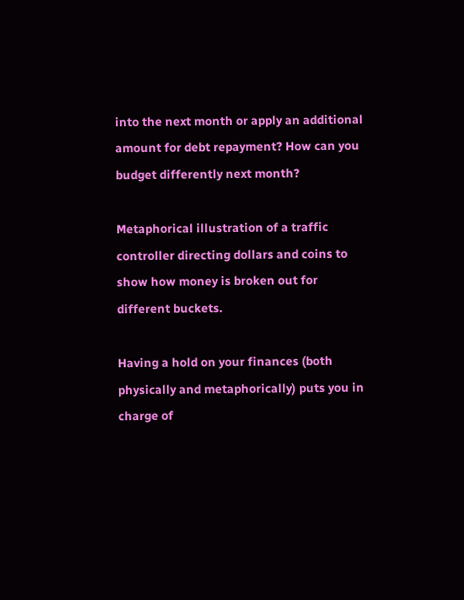into the next month or apply an additional amount for debt repayment? How can you budget differently next month?

Metaphorical illustration of a traffic controller directing dollars and coins to show how money is broken out for different buckets.

Having a hold on your finances (both physically and metaphorically) puts you in charge of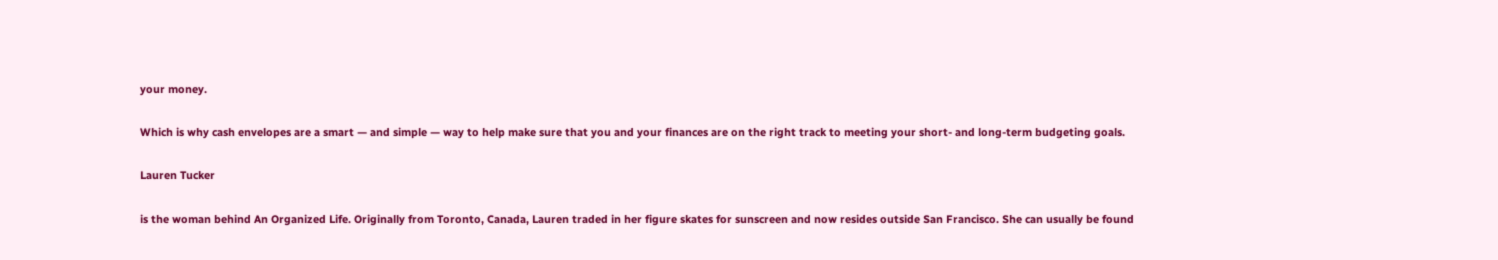your money.

Which is why cash envelopes are a smart — and simple — way to help make sure that you and your finances are on the right track to meeting your short- and long-term budgeting goals.

Lauren Tucker

is the woman behind An Organized Life. Originally from Toronto, Canada, Lauren traded in her figure skates for sunscreen and now resides outside San Francisco. She can usually be found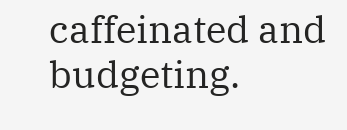caffeinated and budgeting.